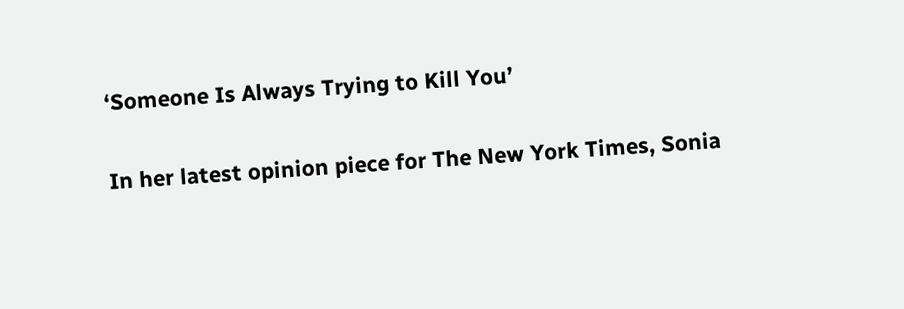‘Someone Is Always Trying to Kill You’

In her latest opinion piece for The New York Times, Sonia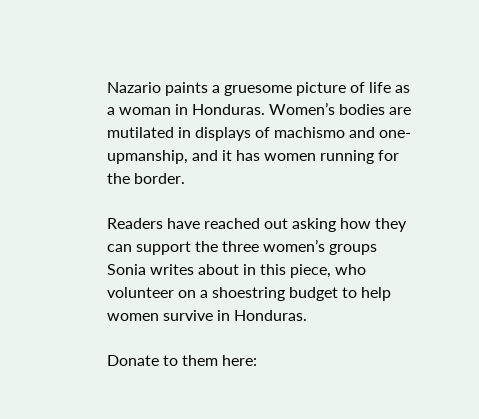Nazario paints a gruesome picture of life as a woman in Honduras. Women’s bodies are mutilated in displays of machismo and one-upmanship, and it has women running for the border.

Readers have reached out asking how they can support the three women’s groups Sonia writes about in this piece, who volunteer on a shoestring budget to help women survive in Honduras.

Donate to them here: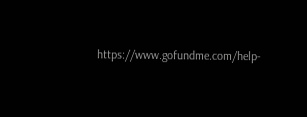https://www.gofundme.com/help-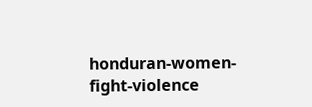honduran-women-fight-violence